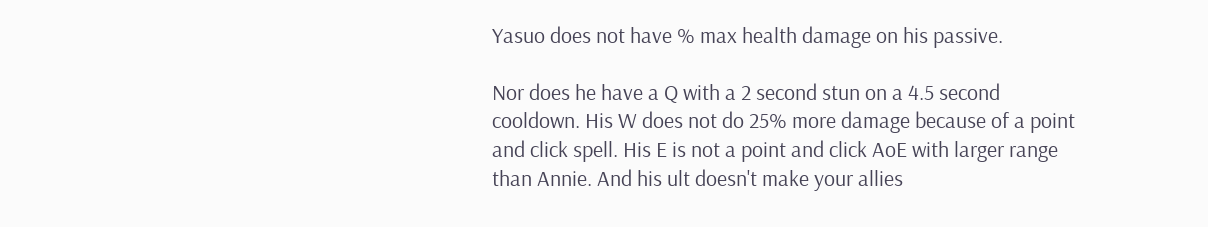Yasuo does not have % max health damage on his passive.

Nor does he have a Q with a 2 second stun on a 4.5 second cooldown. His W does not do 25% more damage because of a point and click spell. His E is not a point and click AoE with larger range than Annie. And his ult doesn't make your allies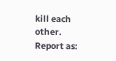kill each other.
Report as: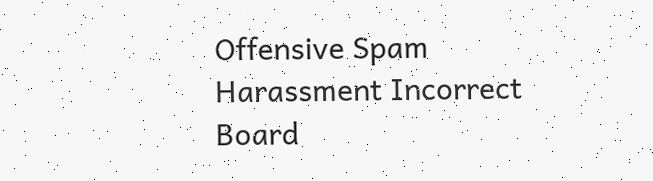Offensive Spam Harassment Incorrect Board